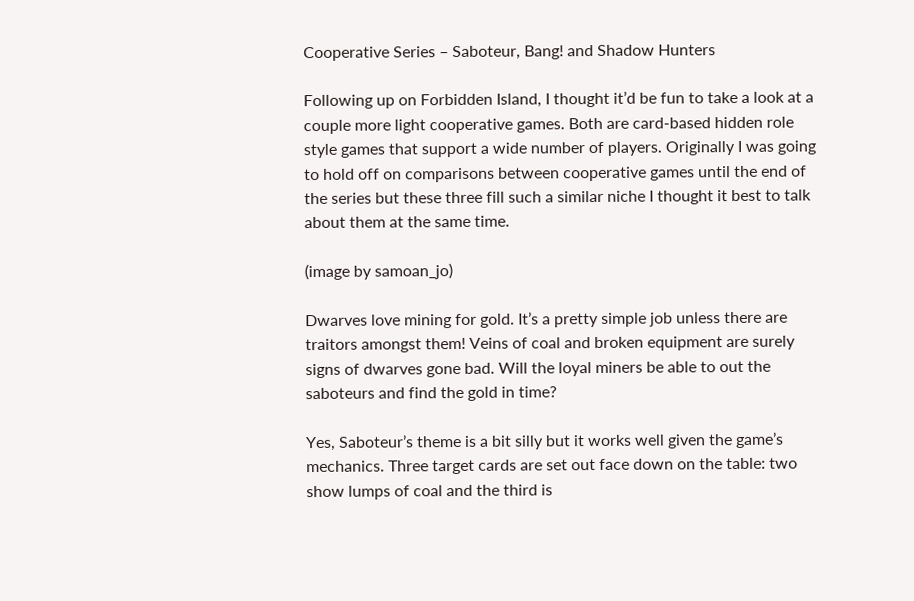Cooperative Series – Saboteur, Bang! and Shadow Hunters

Following up on Forbidden Island, I thought it’d be fun to take a look at a couple more light cooperative games. Both are card-based hidden role style games that support a wide number of players. Originally I was going to hold off on comparisons between cooperative games until the end of the series but these three fill such a similar niche I thought it best to talk about them at the same time.

(image by samoan_jo)

Dwarves love mining for gold. It’s a pretty simple job unless there are traitors amongst them! Veins of coal and broken equipment are surely signs of dwarves gone bad. Will the loyal miners be able to out the saboteurs and find the gold in time?

Yes, Saboteur’s theme is a bit silly but it works well given the game’s mechanics. Three target cards are set out face down on the table: two show lumps of coal and the third is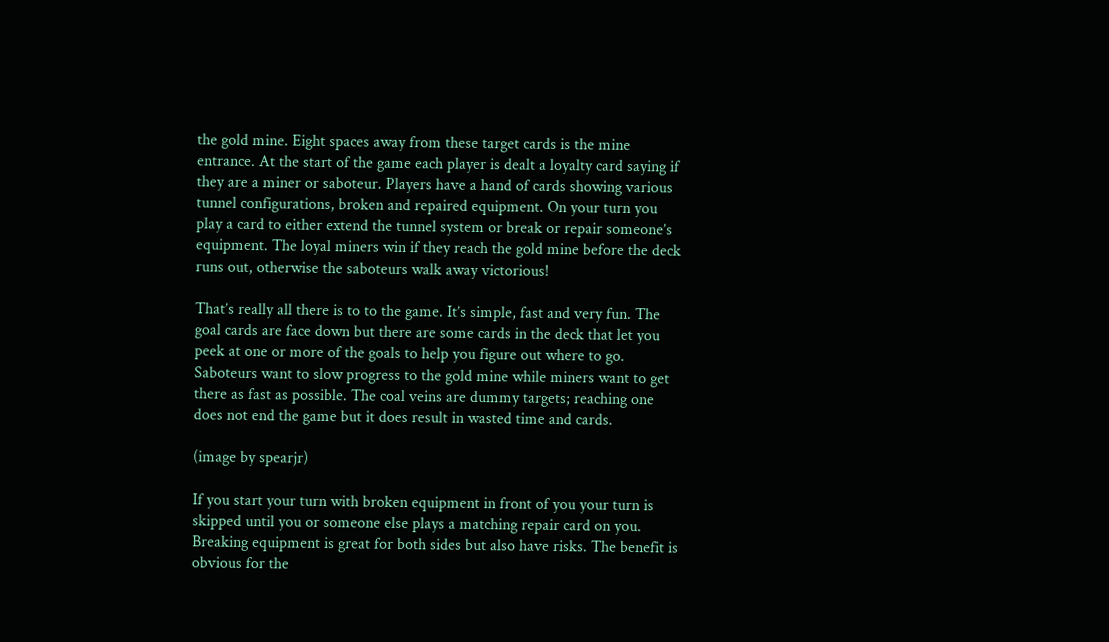the gold mine. Eight spaces away from these target cards is the mine entrance. At the start of the game each player is dealt a loyalty card saying if they are a miner or saboteur. Players have a hand of cards showing various tunnel configurations, broken and repaired equipment. On your turn you play a card to either extend the tunnel system or break or repair someone’s equipment. The loyal miners win if they reach the gold mine before the deck runs out, otherwise the saboteurs walk away victorious!

That’s really all there is to to the game. It’s simple, fast and very fun. The goal cards are face down but there are some cards in the deck that let you peek at one or more of the goals to help you figure out where to go. Saboteurs want to slow progress to the gold mine while miners want to get there as fast as possible. The coal veins are dummy targets; reaching one does not end the game but it does result in wasted time and cards.

(image by spearjr)

If you start your turn with broken equipment in front of you your turn is skipped until you or someone else plays a matching repair card on you. Breaking equipment is great for both sides but also have risks. The benefit is obvious for the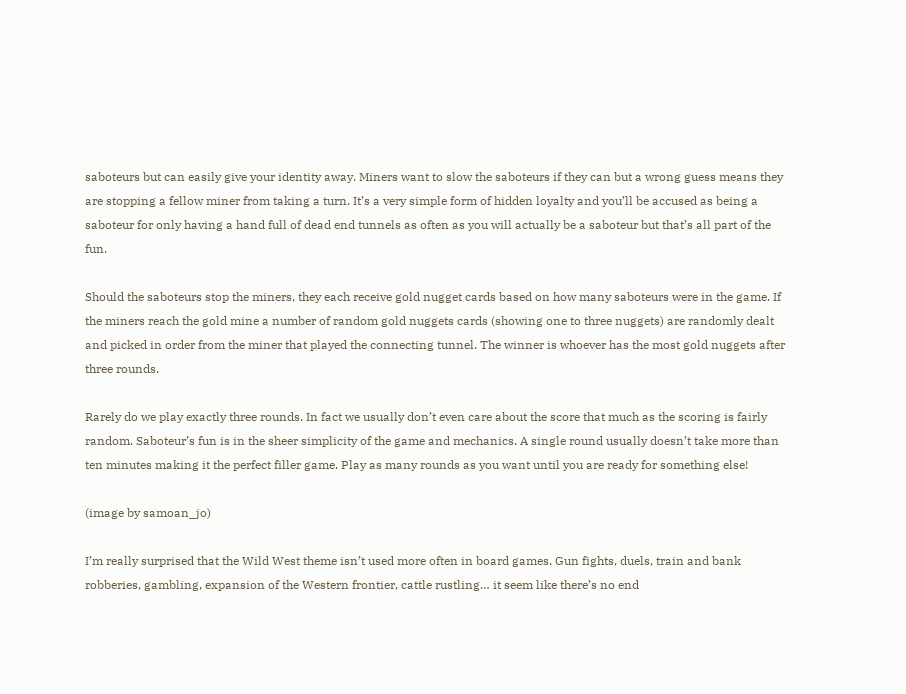saboteurs but can easily give your identity away. Miners want to slow the saboteurs if they can but a wrong guess means they are stopping a fellow miner from taking a turn. It’s a very simple form of hidden loyalty and you’ll be accused as being a saboteur for only having a hand full of dead end tunnels as often as you will actually be a saboteur but that’s all part of the fun.

Should the saboteurs stop the miners, they each receive gold nugget cards based on how many saboteurs were in the game. If the miners reach the gold mine a number of random gold nuggets cards (showing one to three nuggets) are randomly dealt and picked in order from the miner that played the connecting tunnel. The winner is whoever has the most gold nuggets after three rounds.

Rarely do we play exactly three rounds. In fact we usually don’t even care about the score that much as the scoring is fairly random. Saboteur’s fun is in the sheer simplicity of the game and mechanics. A single round usually doesn’t take more than ten minutes making it the perfect filler game. Play as many rounds as you want until you are ready for something else!

(image by samoan_jo)

I’m really surprised that the Wild West theme isn’t used more often in board games. Gun fights, duels, train and bank robberies, gambling, expansion of the Western frontier, cattle rustling… it seem like there’s no end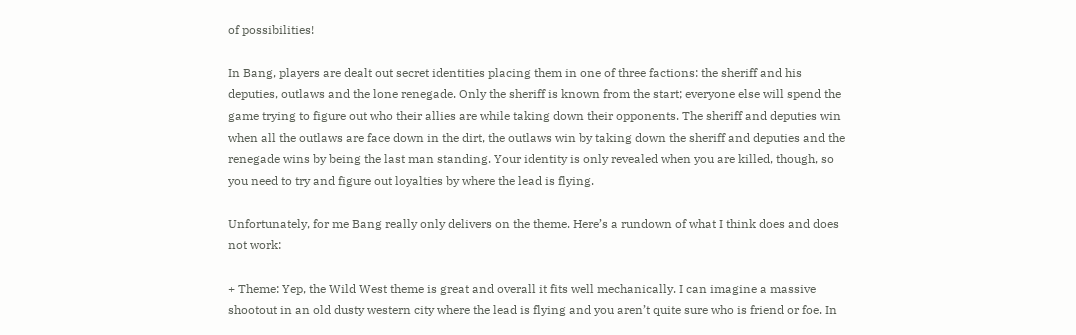of possibilities!

In Bang, players are dealt out secret identities placing them in one of three factions: the sheriff and his deputies, outlaws and the lone renegade. Only the sheriff is known from the start; everyone else will spend the game trying to figure out who their allies are while taking down their opponents. The sheriff and deputies win when all the outlaws are face down in the dirt, the outlaws win by taking down the sheriff and deputies and the renegade wins by being the last man standing. Your identity is only revealed when you are killed, though, so you need to try and figure out loyalties by where the lead is flying.

Unfortunately, for me Bang really only delivers on the theme. Here’s a rundown of what I think does and does not work:

+ Theme: Yep, the Wild West theme is great and overall it fits well mechanically. I can imagine a massive shootout in an old dusty western city where the lead is flying and you aren’t quite sure who is friend or foe. In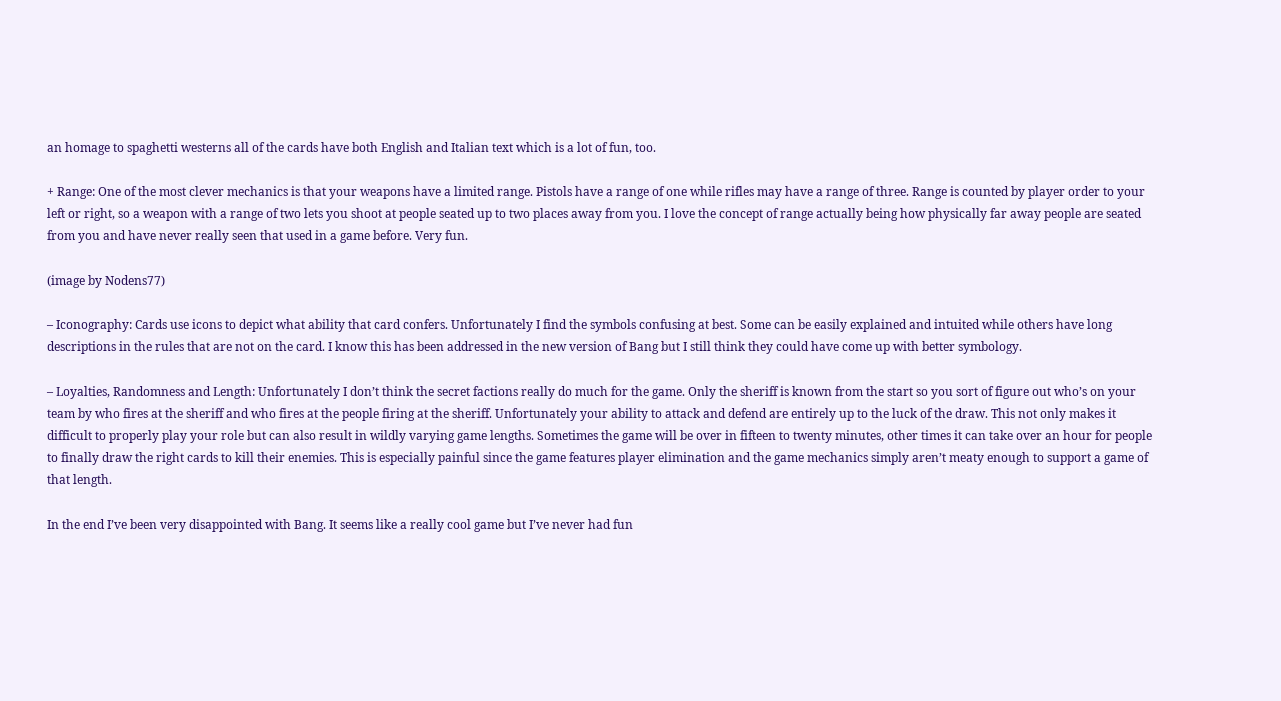an homage to spaghetti westerns all of the cards have both English and Italian text which is a lot of fun, too.

+ Range: One of the most clever mechanics is that your weapons have a limited range. Pistols have a range of one while rifles may have a range of three. Range is counted by player order to your left or right, so a weapon with a range of two lets you shoot at people seated up to two places away from you. I love the concept of range actually being how physically far away people are seated from you and have never really seen that used in a game before. Very fun.

(image by Nodens77)

– Iconography: Cards use icons to depict what ability that card confers. Unfortunately I find the symbols confusing at best. Some can be easily explained and intuited while others have long descriptions in the rules that are not on the card. I know this has been addressed in the new version of Bang but I still think they could have come up with better symbology.

– Loyalties, Randomness and Length: Unfortunately I don’t think the secret factions really do much for the game. Only the sheriff is known from the start so you sort of figure out who’s on your team by who fires at the sheriff and who fires at the people firing at the sheriff. Unfortunately your ability to attack and defend are entirely up to the luck of the draw. This not only makes it difficult to properly play your role but can also result in wildly varying game lengths. Sometimes the game will be over in fifteen to twenty minutes, other times it can take over an hour for people to finally draw the right cards to kill their enemies. This is especially painful since the game features player elimination and the game mechanics simply aren’t meaty enough to support a game of that length.

In the end I’ve been very disappointed with Bang. It seems like a really cool game but I’ve never had fun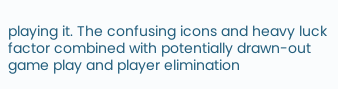playing it. The confusing icons and heavy luck factor combined with potentially drawn-out game play and player elimination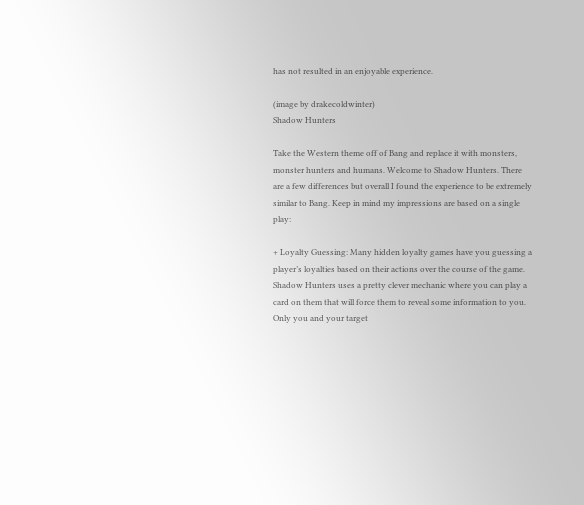has not resulted in an enjoyable experience.

(image by drakecoldwinter)
Shadow Hunters

Take the Western theme off of Bang and replace it with monsters, monster hunters and humans. Welcome to Shadow Hunters. There are a few differences but overall I found the experience to be extremely similar to Bang. Keep in mind my impressions are based on a single play:

+ Loyalty Guessing: Many hidden loyalty games have you guessing a player’s loyalties based on their actions over the course of the game. Shadow Hunters uses a pretty clever mechanic where you can play a card on them that will force them to reveal some information to you. Only you and your target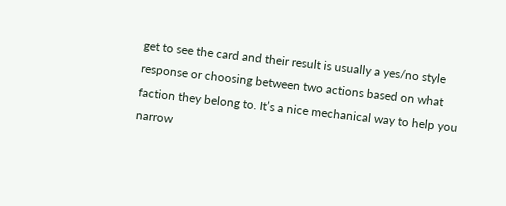get to see the card and their result is usually a yes/no style response or choosing between two actions based on what faction they belong to. It’s a nice mechanical way to help you narrow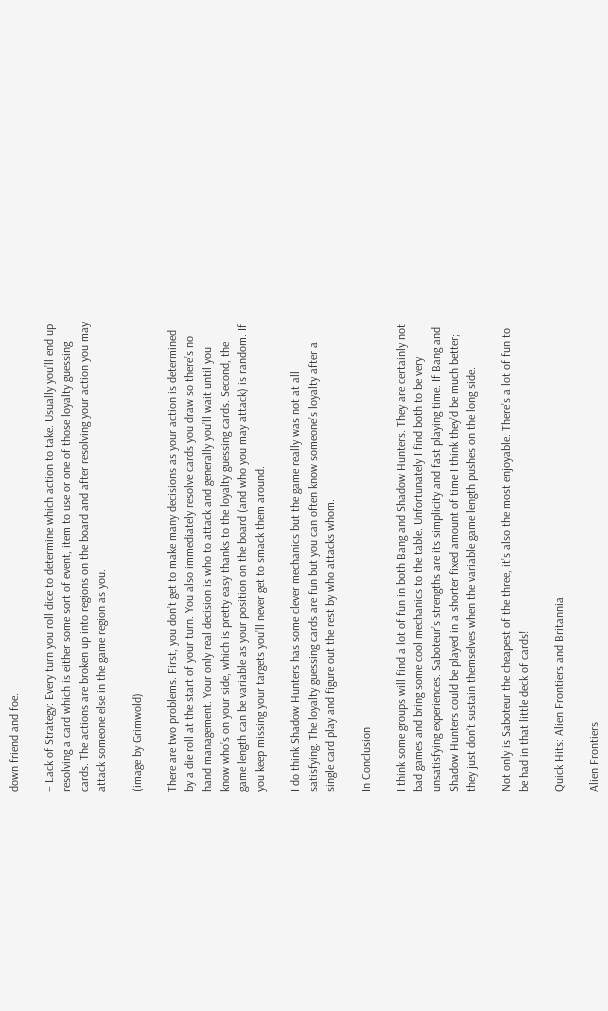down friend and foe.

– Lack of Strategy: Every turn you roll dice to determine which action to take. Usually you’ll end up resolving a card which is either some sort of event, item to use or one of those loyalty guessing cards. The actions are broken up into regions on the board and after resolving your action you may attack someone else in the game region as you.

(image by Grimwold)

There are two problems. First, you don’t get to make many decisions as your action is determined by a die roll at the start of your turn. You also immediately resolve cards you draw so there’s no hand management. Your only real decision is who to attack and generally you’ll wait until you know who’s on your side, which is pretty easy thanks to the loyalty guessing cards. Second, the game length can be variable as your position on the board (and who you may attack) is random. If you keep missing your targets you’ll never get to smack them around.

I do think Shadow Hunters has some clever mechanics but the game really was not at all satisfying. The loyalty guessing cards are fun but you can often know someone’s loyalty after a single card play and figure out the rest by who attacks whom.

In Conclusion

I think some groups will find a lot of fun in both Bang and Shadow Hunters. They are certainly not bad games and bring some cool mechanics to the table. Unfortunately I find both to be very unsatisfying experiences. Saboteur’s strengths are its simplicity and fast playing time. If Bang and Shadow Hunters could be played in a shorter fixed amount of time I think they’d be much better; they just don’t sustain themselves when the variable game length pushes on the long side.

Not only is Saboteur the cheapest of the three, it’s also the most enjoyable. There’s a lot of fun to be had in that little deck of cards!

Quick Hits: Alien Frontiers and Britannia

Alien Frontiers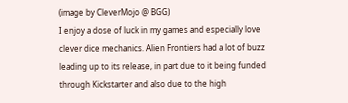(image by CleverMojo @ BGG)
I enjoy a dose of luck in my games and especially love clever dice mechanics. Alien Frontiers had a lot of buzz leading up to its release, in part due to it being funded through Kickstarter and also due to the high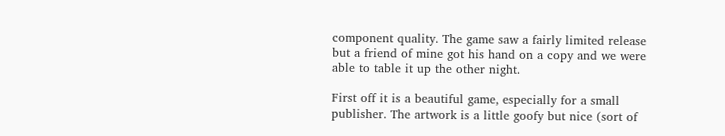component quality. The game saw a fairly limited release but a friend of mine got his hand on a copy and we were able to table it up the other night.

First off it is a beautiful game, especially for a small publisher. The artwork is a little goofy but nice (sort of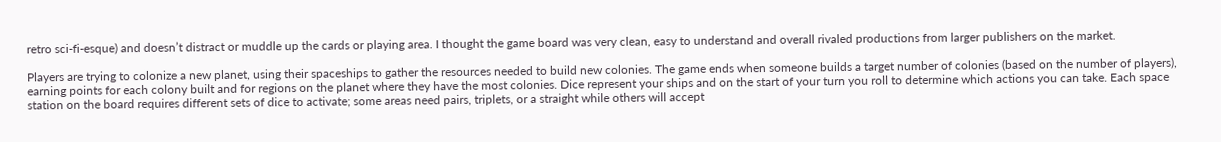retro sci-fi-esque) and doesn’t distract or muddle up the cards or playing area. I thought the game board was very clean, easy to understand and overall rivaled productions from larger publishers on the market.

Players are trying to colonize a new planet, using their spaceships to gather the resources needed to build new colonies. The game ends when someone builds a target number of colonies (based on the number of players), earning points for each colony built and for regions on the planet where they have the most colonies. Dice represent your ships and on the start of your turn you roll to determine which actions you can take. Each space station on the board requires different sets of dice to activate; some areas need pairs, triplets, or a straight while others will accept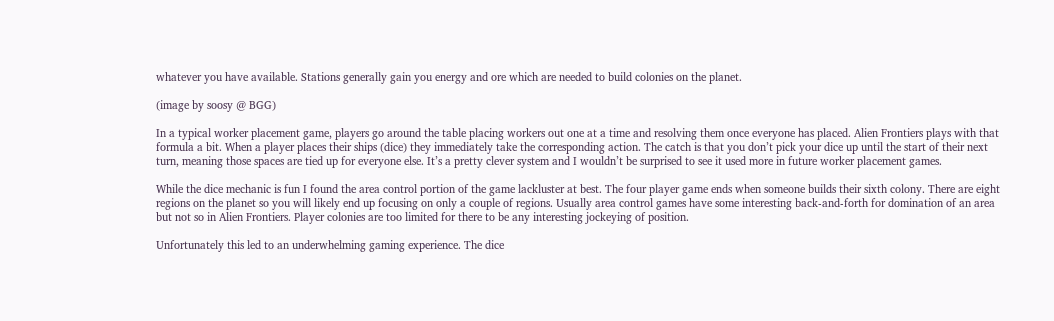whatever you have available. Stations generally gain you energy and ore which are needed to build colonies on the planet.

(image by soosy @ BGG)

In a typical worker placement game, players go around the table placing workers out one at a time and resolving them once everyone has placed. Alien Frontiers plays with that formula a bit. When a player places their ships (dice) they immediately take the corresponding action. The catch is that you don’t pick your dice up until the start of their next turn, meaning those spaces are tied up for everyone else. It’s a pretty clever system and I wouldn’t be surprised to see it used more in future worker placement games.

While the dice mechanic is fun I found the area control portion of the game lackluster at best. The four player game ends when someone builds their sixth colony. There are eight regions on the planet so you will likely end up focusing on only a couple of regions. Usually area control games have some interesting back-and-forth for domination of an area but not so in Alien Frontiers. Player colonies are too limited for there to be any interesting jockeying of position.

Unfortunately this led to an underwhelming gaming experience. The dice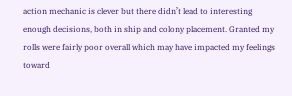action mechanic is clever but there didn’t lead to interesting enough decisions, both in ship and colony placement. Granted my rolls were fairly poor overall which may have impacted my feelings toward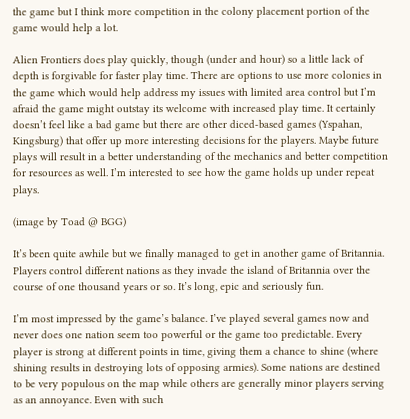the game but I think more competition in the colony placement portion of the game would help a lot.

Alien Frontiers does play quickly, though (under and hour) so a little lack of depth is forgivable for faster play time. There are options to use more colonies in the game which would help address my issues with limited area control but I’m afraid the game might outstay its welcome with increased play time. It certainly doesn’t feel like a bad game but there are other diced-based games (Yspahan, Kingsburg) that offer up more interesting decisions for the players. Maybe future plays will result in a better understanding of the mechanics and better competition for resources as well. I’m interested to see how the game holds up under repeat plays.

(image by Toad @ BGG)

It’s been quite awhile but we finally managed to get in another game of Britannia. Players control different nations as they invade the island of Britannia over the course of one thousand years or so. It’s long, epic and seriously fun.

I’m most impressed by the game’s balance. I’ve played several games now and never does one nation seem too powerful or the game too predictable. Every player is strong at different points in time, giving them a chance to shine (where shining results in destroying lots of opposing armies). Some nations are destined to be very populous on the map while others are generally minor players serving as an annoyance. Even with such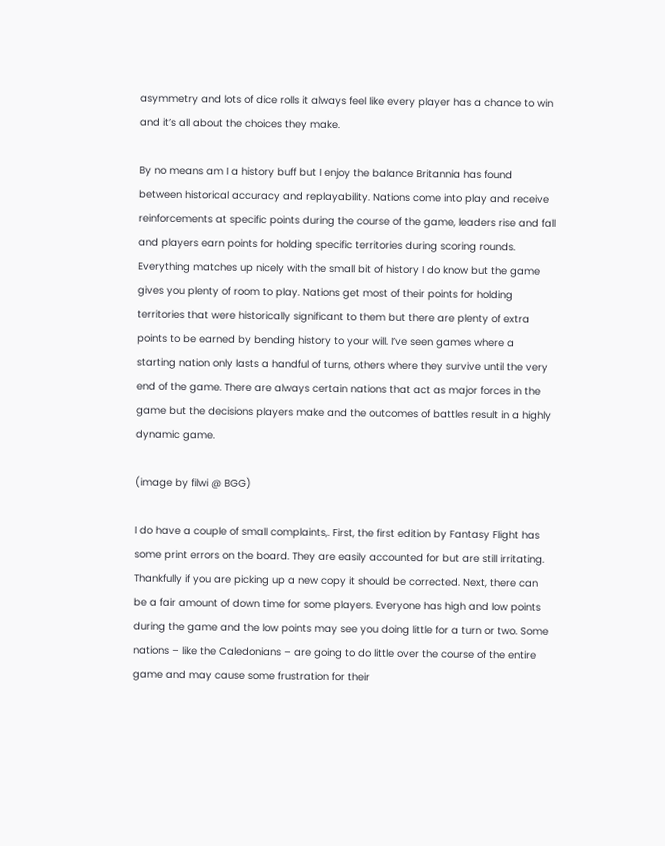asymmetry and lots of dice rolls it always feel like every player has a chance to win and it’s all about the choices they make.

By no means am I a history buff but I enjoy the balance Britannia has found between historical accuracy and replayability. Nations come into play and receive reinforcements at specific points during the course of the game, leaders rise and fall and players earn points for holding specific territories during scoring rounds. Everything matches up nicely with the small bit of history I do know but the game gives you plenty of room to play. Nations get most of their points for holding territories that were historically significant to them but there are plenty of extra points to be earned by bending history to your will. I’ve seen games where a starting nation only lasts a handful of turns, others where they survive until the very end of the game. There are always certain nations that act as major forces in the game but the decisions players make and the outcomes of battles result in a highly dynamic game.

(image by filwi @ BGG)

I do have a couple of small complaints,. First, the first edition by Fantasy Flight has some print errors on the board. They are easily accounted for but are still irritating. Thankfully if you are picking up a new copy it should be corrected. Next, there can be a fair amount of down time for some players. Everyone has high and low points during the game and the low points may see you doing little for a turn or two. Some nations – like the Caledonians – are going to do little over the course of the entire game and may cause some frustration for their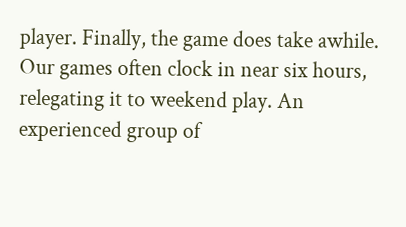player. Finally, the game does take awhile. Our games often clock in near six hours, relegating it to weekend play. An experienced group of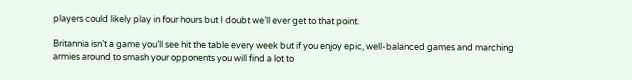players could likely play in four hours but I doubt we’ll ever get to that point.

Britannia isn’t a game you’ll see hit the table every week but if you enjoy epic, well-balanced games and marching armies around to smash your opponents you will find a lot to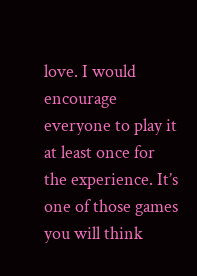love. I would encourage everyone to play it at least once for the experience. It’s one of those games you will think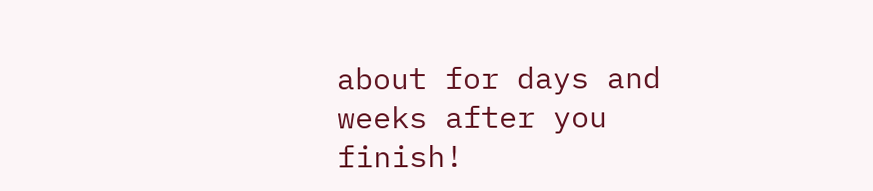about for days and weeks after you finish!